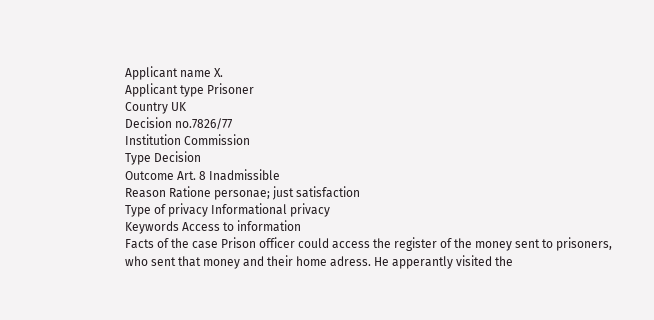Applicant name X.
Applicant type Prisoner
Country UK
Decision no.7826/77
Institution Commission
Type Decision
Outcome Art. 8 Inadmissible
Reason Ratione personae; just satisfaction
Type of privacy Informational privacy
Keywords Access to information
Facts of the case Prison officer could access the register of the money sent to prisoners, who sent that money and their home adress. He apperantly visited the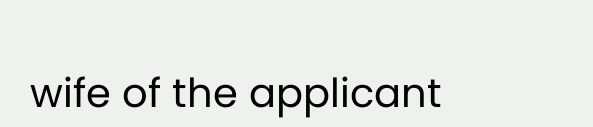wife of the applicant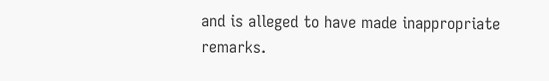and is alleged to have made inappropriate remarks.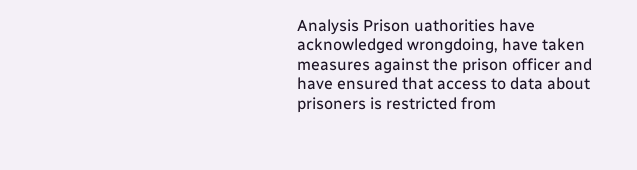Analysis Prison uathorities have acknowledged wrongdoing, have taken measures against the prison officer and have ensured that access to data about prisoners is restricted from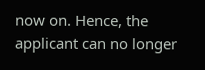now on. Hence, the applicant can no longer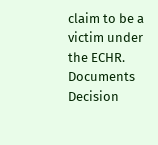claim to be a victim under the ECHR.
Documents Decision